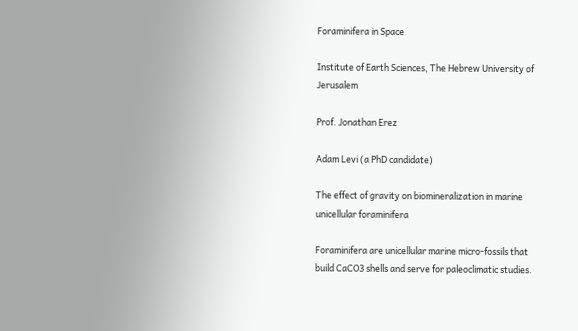Foraminifera in Space

Institute of Earth Sciences, The Hebrew University of Jerusalem

Prof. Jonathan Erez

Adam Levi (a PhD candidate)

The effect of gravity on biomineralization in marine unicellular foraminifera

Foraminifera are unicellular marine micro-fossils that build CaCO3 shells and serve for paleoclimatic studies.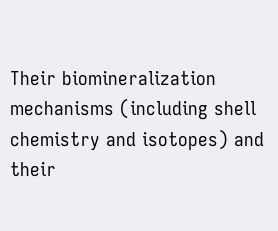Their biomineralization mechanisms (including shell chemistry and isotopes) and their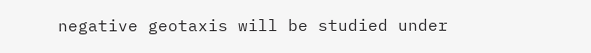negative geotaxis will be studied under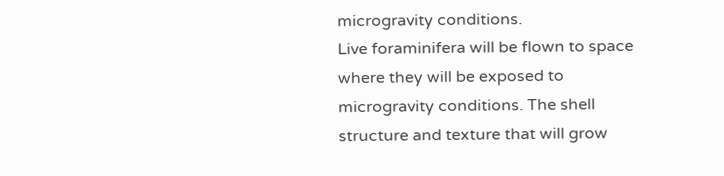microgravity conditions.
Live foraminifera will be flown to space where they will be exposed to microgravity conditions. The shell structure and texture that will grow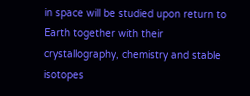in space will be studied upon return to Earth together with their crystallography, chemistry and stable isotopes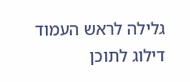גלילה לראש העמוד
דילוג לתוכן